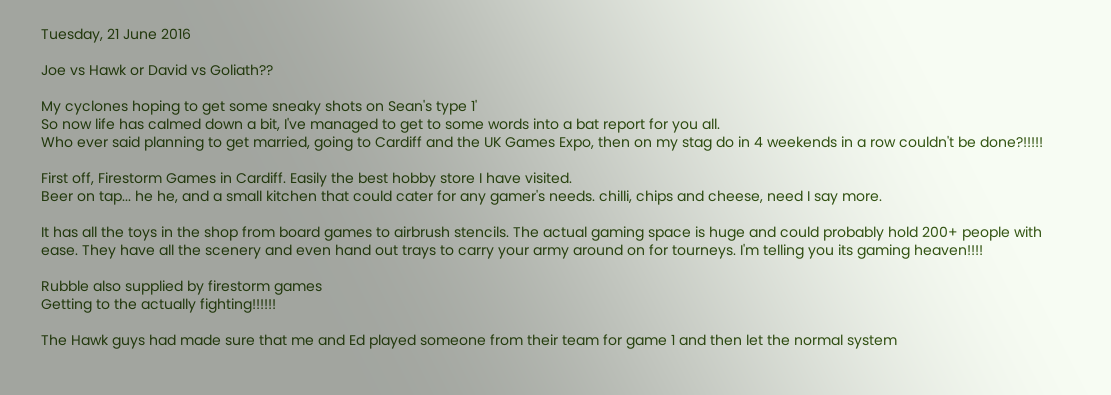Tuesday, 21 June 2016

Joe vs Hawk or David vs Goliath??

My cyclones hoping to get some sneaky shots on Sean's type 1'
So now life has calmed down a bit, I've managed to get to some words into a bat report for you all.
Who ever said planning to get married, going to Cardiff and the UK Games Expo, then on my stag do in 4 weekends in a row couldn't be done?!!!!!

First off, Firestorm Games in Cardiff. Easily the best hobby store I have visited.
Beer on tap... he he, and a small kitchen that could cater for any gamer's needs. chilli, chips and cheese, need I say more.

It has all the toys in the shop from board games to airbrush stencils. The actual gaming space is huge and could probably hold 200+ people with ease. They have all the scenery and even hand out trays to carry your army around on for tourneys. I'm telling you its gaming heaven!!!!

Rubble also supplied by firestorm games
Getting to the actually fighting!!!!!!

The Hawk guys had made sure that me and Ed played someone from their team for game 1 and then let the normal system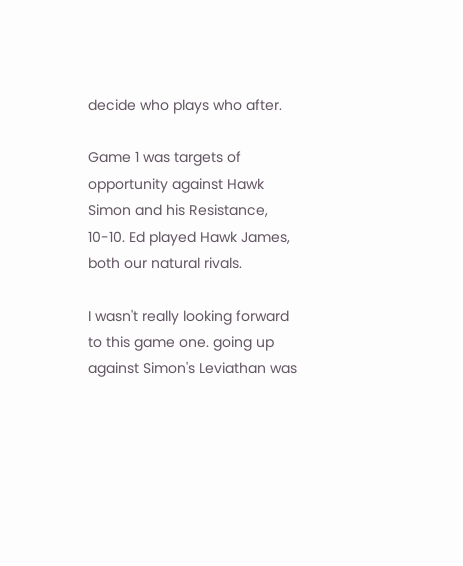decide who plays who after.

Game 1 was targets of opportunity against Hawk Simon and his Resistance, 10-10. Ed played Hawk James, both our natural rivals.

I wasn't really looking forward to this game one. going up against Simon's Leviathan was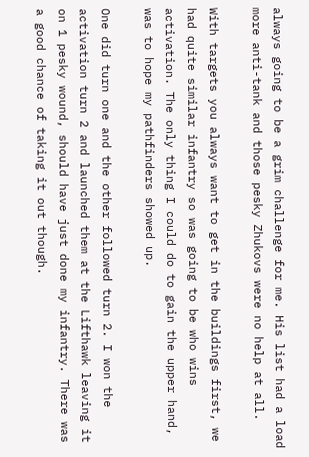always going to be a grim challenge for me. His list had a load more anti-tank and those pesky Zhukovs were no help at all.

With targets you always want to get in the buildings first, we had quite similar infantry so was going to be who wins activation. The only thing I could do to gain the upper hand, was to hope my pathfinders showed up.

One did turn one and the other followed turn 2. I won the activation turn 2 and launched them at the Lifthawk leaving it on 1 pesky wound, should have just done my infantry. There was a good chance of taking it out though.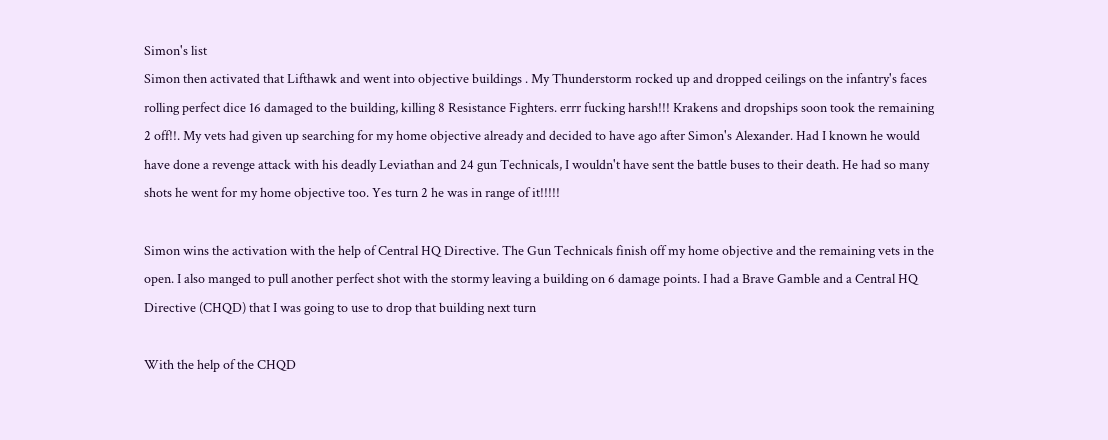Simon's list
Simon then activated that Lifthawk and went into objective buildings . My Thunderstorm rocked up and dropped ceilings on the infantry's faces rolling perfect dice 16 damaged to the building, killing 8 Resistance Fighters. errr fucking harsh!!! Krakens and dropships soon took the remaining 2 off!!. My vets had given up searching for my home objective already and decided to have ago after Simon's Alexander. Had I known he would have done a revenge attack with his deadly Leviathan and 24 gun Technicals, I wouldn't have sent the battle buses to their death. He had so many shots he went for my home objective too. Yes turn 2 he was in range of it!!!!!

Simon wins the activation with the help of Central HQ Directive. The Gun Technicals finish off my home objective and the remaining vets in the open. I also manged to pull another perfect shot with the stormy leaving a building on 6 damage points. I had a Brave Gamble and a Central HQ Directive (CHQD) that I was going to use to drop that building next turn

With the help of the CHQD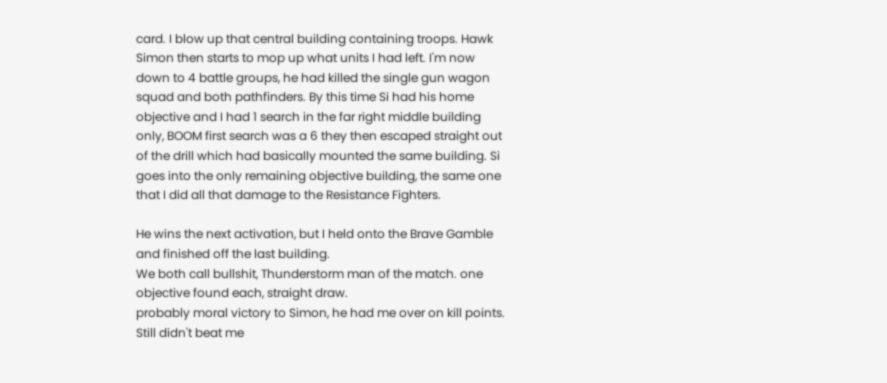card. I blow up that central building containing troops. Hawk Simon then starts to mop up what units I had left. I'm now down to 4 battle groups, he had killed the single gun wagon squad and both pathfinders. By this time Si had his home objective and I had 1 search in the far right middle building only, BOOM first search was a 6 they then escaped straight out of the drill which had basically mounted the same building. Si goes into the only remaining objective building, the same one that I did all that damage to the Resistance Fighters.

He wins the next activation, but I held onto the Brave Gamble and finished off the last building.
We both call bullshit, Thunderstorm man of the match. one objective found each, straight draw.
probably moral victory to Simon, he had me over on kill points.
Still didn't beat me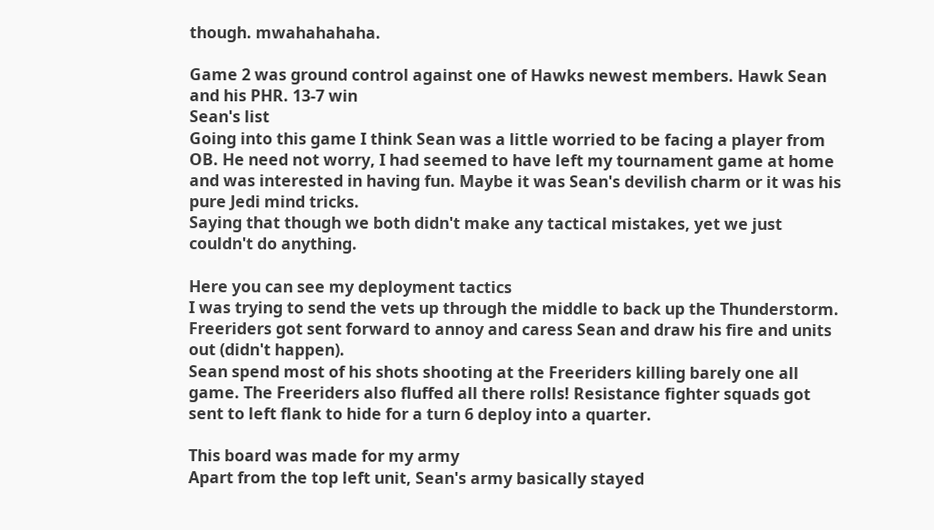though. mwahahahaha.

Game 2 was ground control against one of Hawks newest members. Hawk Sean and his PHR. 13-7 win
Sean's list
Going into this game I think Sean was a little worried to be facing a player from OB. He need not worry, I had seemed to have left my tournament game at home and was interested in having fun. Maybe it was Sean's devilish charm or it was his pure Jedi mind tricks.
Saying that though we both didn't make any tactical mistakes, yet we just couldn't do anything.

Here you can see my deployment tactics
I was trying to send the vets up through the middle to back up the Thunderstorm. Freeriders got sent forward to annoy and caress Sean and draw his fire and units out (didn't happen).
Sean spend most of his shots shooting at the Freeriders killing barely one all game. The Freeriders also fluffed all there rolls! Resistance fighter squads got sent to left flank to hide for a turn 6 deploy into a quarter.

This board was made for my army
Apart from the top left unit, Sean's army basically stayed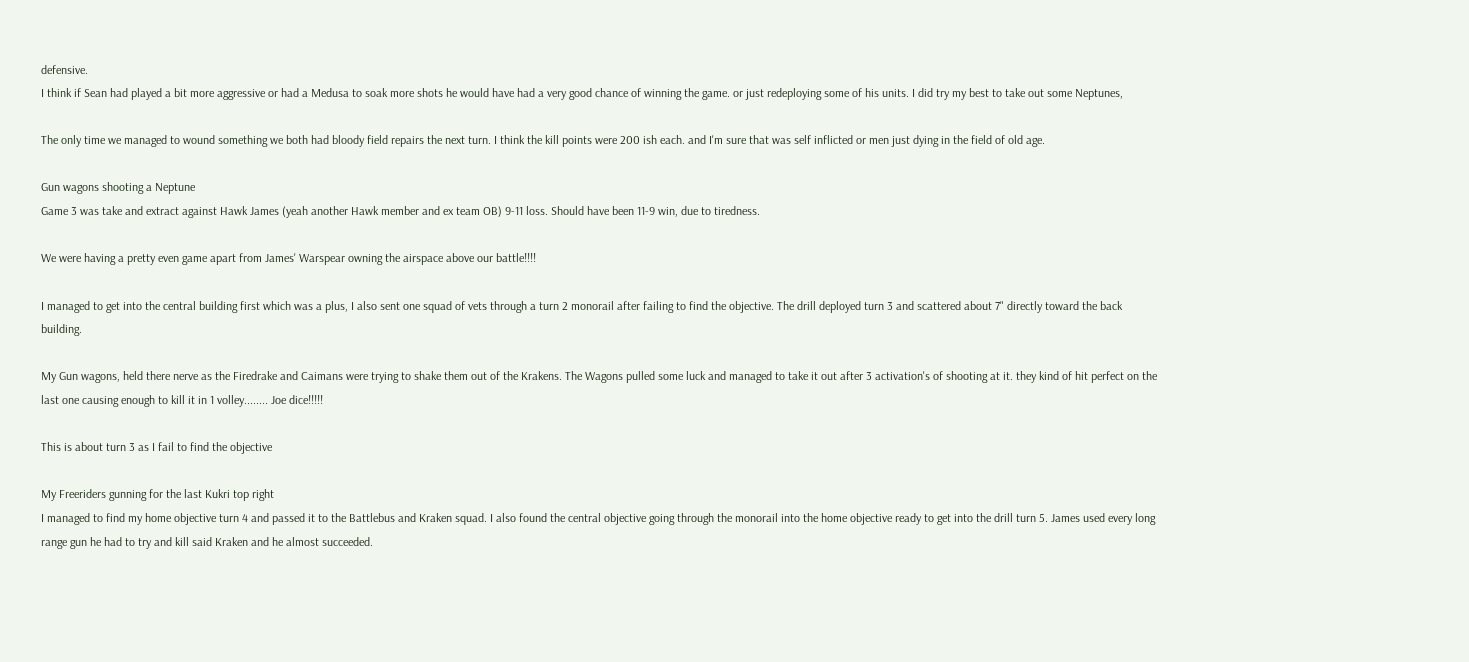defensive.
I think if Sean had played a bit more aggressive or had a Medusa to soak more shots he would have had a very good chance of winning the game. or just redeploying some of his units. I did try my best to take out some Neptunes,

The only time we managed to wound something we both had bloody field repairs the next turn. I think the kill points were 200 ish each. and I'm sure that was self inflicted or men just dying in the field of old age.

Gun wagons shooting a Neptune
Game 3 was take and extract against Hawk James (yeah another Hawk member and ex team OB) 9-11 loss. Should have been 11-9 win, due to tiredness.

We were having a pretty even game apart from James' Warspear owning the airspace above our battle!!!!

I managed to get into the central building first which was a plus, I also sent one squad of vets through a turn 2 monorail after failing to find the objective. The drill deployed turn 3 and scattered about 7" directly toward the back building.

My Gun wagons, held there nerve as the Firedrake and Caimans were trying to shake them out of the Krakens. The Wagons pulled some luck and managed to take it out after 3 activation's of shooting at it. they kind of hit perfect on the last one causing enough to kill it in 1 volley........ Joe dice!!!!!

This is about turn 3 as I fail to find the objective

My Freeriders gunning for the last Kukri top right
I managed to find my home objective turn 4 and passed it to the Battlebus and Kraken squad. I also found the central objective going through the monorail into the home objective ready to get into the drill turn 5. James used every long range gun he had to try and kill said Kraken and he almost succeeded.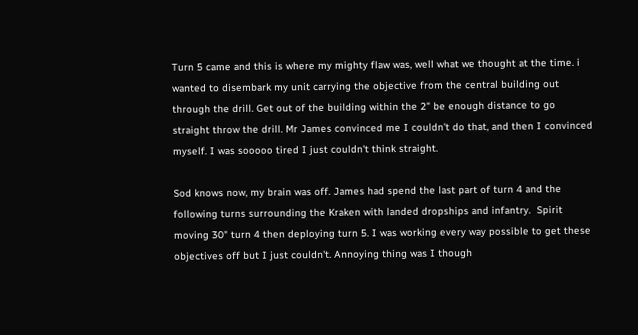Turn 5 came and this is where my mighty flaw was, well what we thought at the time. i wanted to disembark my unit carrying the objective from the central building out through the drill. Get out of the building within the 2" be enough distance to go straight throw the drill. Mr James convinced me I couldn't do that, and then I convinced myself. I was sooooo tired I just couldn't think straight.

Sod knows now, my brain was off. James had spend the last part of turn 4 and the following turns surrounding the Kraken with landed dropships and infantry.  Spirit moving 30" turn 4 then deploying turn 5. I was working every way possible to get these objectives off but I just couldn't. Annoying thing was I though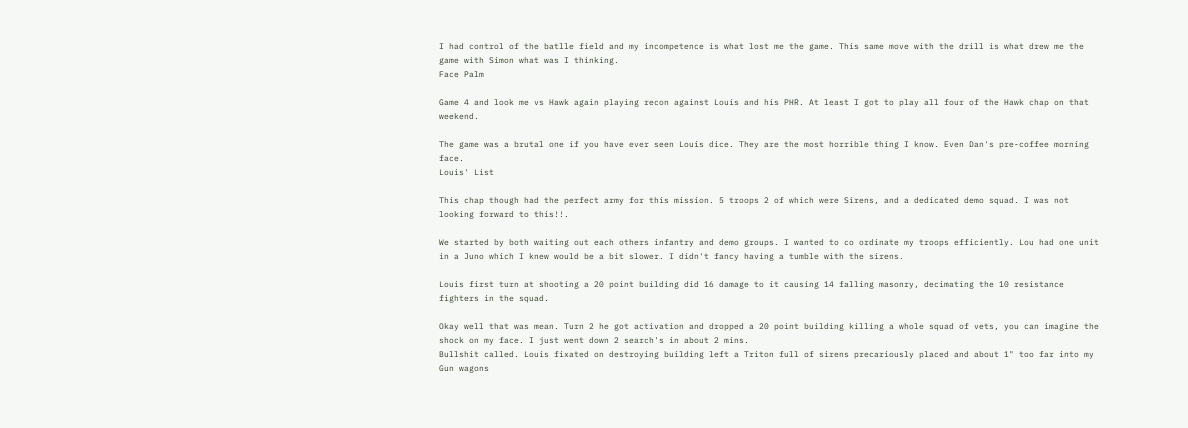I had control of the batlle field and my incompetence is what lost me the game. This same move with the drill is what drew me the game with Simon what was I thinking.
Face Palm

Game 4 and look me vs Hawk again playing recon against Louis and his PHR. At least I got to play all four of the Hawk chap on that weekend.

The game was a brutal one if you have ever seen Louis dice. They are the most horrible thing I know. Even Dan's pre-coffee morning face.
Louis' List

This chap though had the perfect army for this mission. 5 troops 2 of which were Sirens, and a dedicated demo squad. I was not looking forward to this!!.

We started by both waiting out each others infantry and demo groups. I wanted to co ordinate my troops efficiently. Lou had one unit in a Juno which I knew would be a bit slower. I didn't fancy having a tumble with the sirens.

Louis first turn at shooting a 20 point building did 16 damage to it causing 14 falling masonry, decimating the 10 resistance fighters in the squad.

Okay well that was mean. Turn 2 he got activation and dropped a 20 point building killing a whole squad of vets, you can imagine the shock on my face. I just went down 2 search's in about 2 mins.
Bullshit called. Louis fixated on destroying building left a Triton full of sirens precariously placed and about 1" too far into my Gun wagons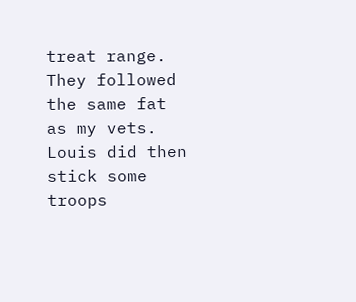treat range. They followed the same fat as my vets.
Louis did then stick some troops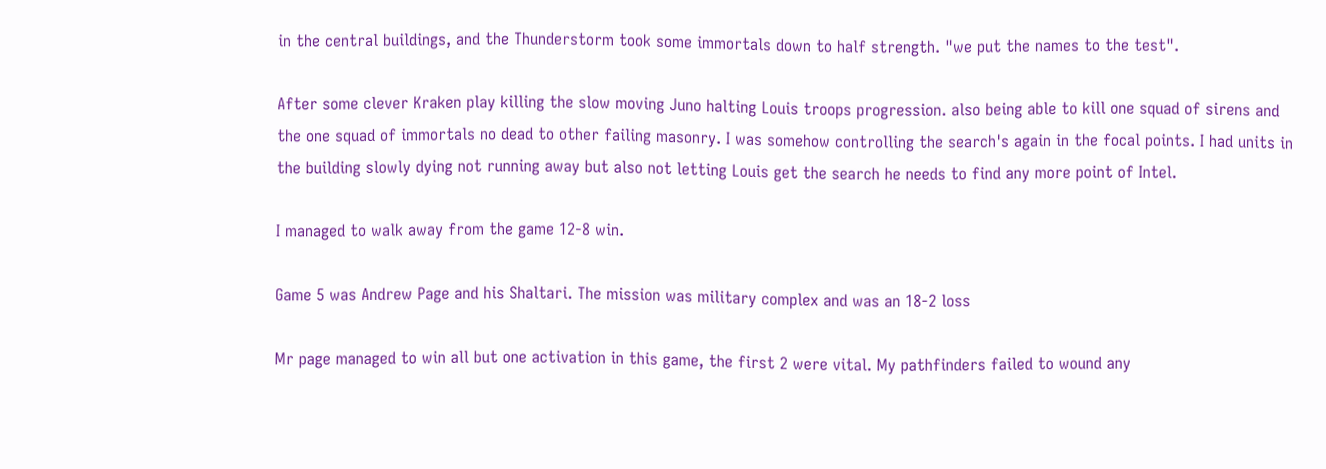in the central buildings, and the Thunderstorm took some immortals down to half strength. "we put the names to the test".

After some clever Kraken play killing the slow moving Juno halting Louis troops progression. also being able to kill one squad of sirens and the one squad of immortals no dead to other failing masonry. I was somehow controlling the search's again in the focal points. I had units in the building slowly dying not running away but also not letting Louis get the search he needs to find any more point of Intel.

I managed to walk away from the game 12-8 win.

Game 5 was Andrew Page and his Shaltari. The mission was military complex and was an 18-2 loss

Mr page managed to win all but one activation in this game, the first 2 were vital. My pathfinders failed to wound any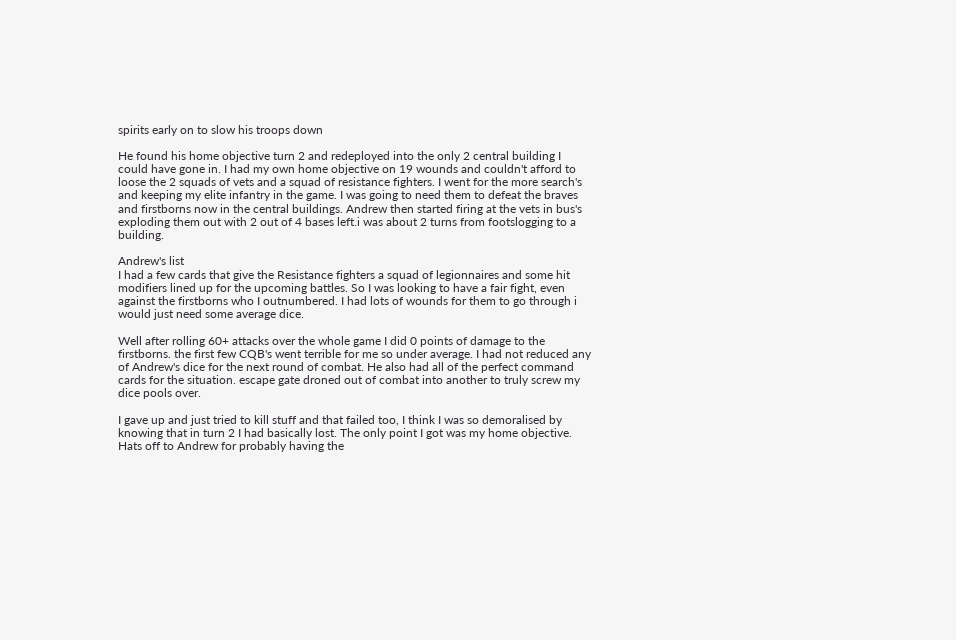spirits early on to slow his troops down

He found his home objective turn 2 and redeployed into the only 2 central building I could have gone in. I had my own home objective on 19 wounds and couldn't afford to loose the 2 squads of vets and a squad of resistance fighters. I went for the more search's and keeping my elite infantry in the game. I was going to need them to defeat the braves and firstborns now in the central buildings. Andrew then started firing at the vets in bus's exploding them out with 2 out of 4 bases left.i was about 2 turns from footslogging to a building.

Andrew's list
I had a few cards that give the Resistance fighters a squad of legionnaires and some hit modifiers lined up for the upcoming battles. So I was looking to have a fair fight, even against the firstborns who I outnumbered. I had lots of wounds for them to go through i would just need some average dice.

Well after rolling 60+ attacks over the whole game I did 0 points of damage to the firstborns. the first few CQB's went terrible for me so under average. I had not reduced any of Andrew's dice for the next round of combat. He also had all of the perfect command cards for the situation. escape gate droned out of combat into another to truly screw my dice pools over.

I gave up and just tried to kill stuff and that failed too, I think I was so demoralised by knowing that in turn 2 I had basically lost. The only point I got was my home objective. Hats off to Andrew for probably having the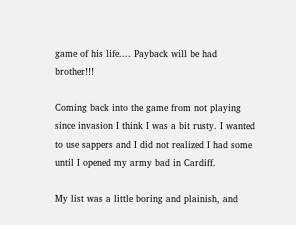game of his life.... Payback will be had brother!!!

Coming back into the game from not playing since invasion I think I was a bit rusty. I wanted to use sappers and I did not realized I had some until I opened my army bad in Cardiff.

My list was a little boring and plainish, and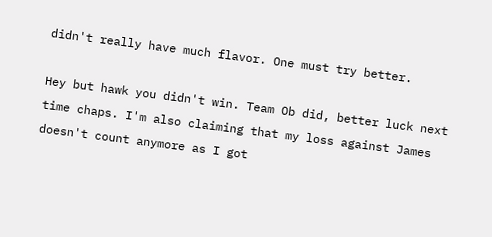didn't really have much flavor. One must try better.

Hey but hawk you didn't win. Team Ob did, better luck next time chaps. I'm also claiming that my loss against James doesn't count anymore as I got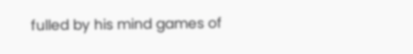fulled by his mind games of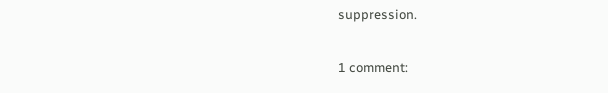suppression.

1 comment: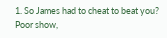1. So James had to cheat to beat you? Poor show,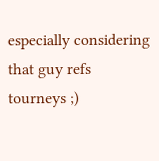especially considering that guy refs tourneys ;)